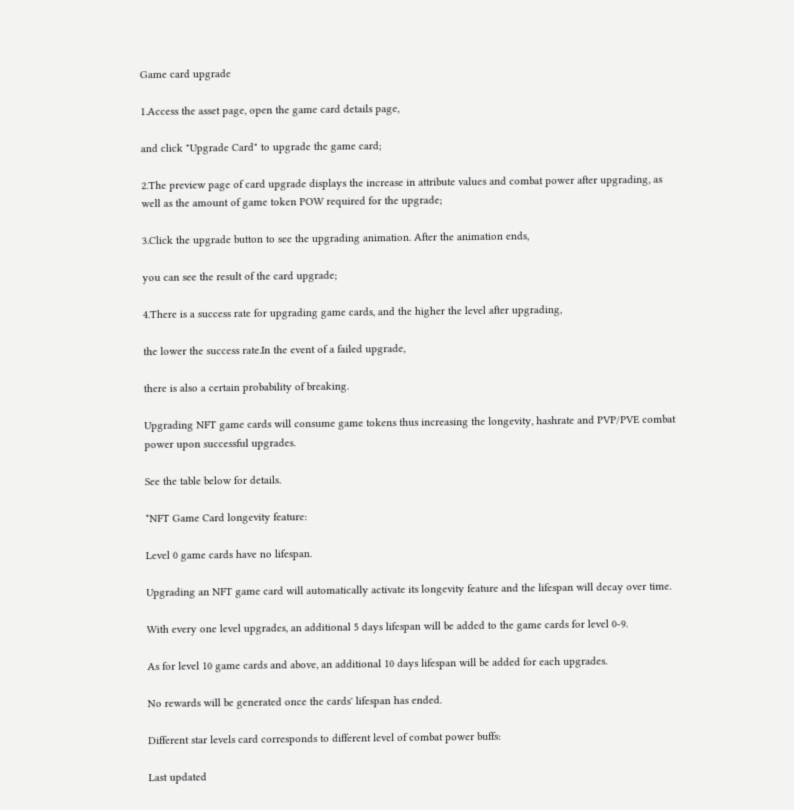Game card upgrade

1.Access the asset page, open the game card details page,

and click "Upgrade Card" to upgrade the game card;

2.The preview page of card upgrade displays the increase in attribute values and combat power after upgrading, as well as the amount of game token POW required for the upgrade;

3.Click the upgrade button to see the upgrading animation. After the animation ends,

you can see the result of the card upgrade;

4.There is a success rate for upgrading game cards, and the higher the level after upgrading,

the lower the success rate.In the event of a failed upgrade,

there is also a certain probability of breaking.

Upgrading NFT game cards will consume game tokens thus increasing the longevity, hashrate and PVP/PVE combat power upon successful upgrades.

See the table below for details.

*NFT Game Card longevity feature:

Level 0 game cards have no lifespan.

Upgrading an NFT game card will automatically activate its longevity feature and the lifespan will decay over time.

With every one level upgrades, an additional 5 days lifespan will be added to the game cards for level 0-9.

As for level 10 game cards and above, an additional 10 days lifespan will be added for each upgrades.

No rewards will be generated once the cards' lifespan has ended.

Different star levels card corresponds to different level of combat power buffs:

Last updated